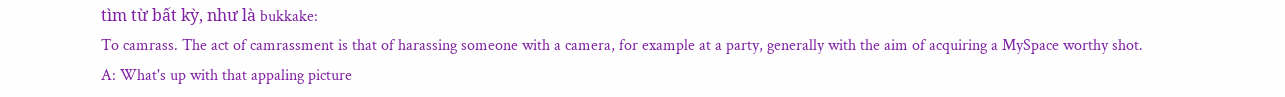tìm từ bất kỳ, như là bukkake:
To camrass. The act of camrassment is that of harassing someone with a camera, for example at a party, generally with the aim of acquiring a MySpace worthy shot.
A: What's up with that appaling picture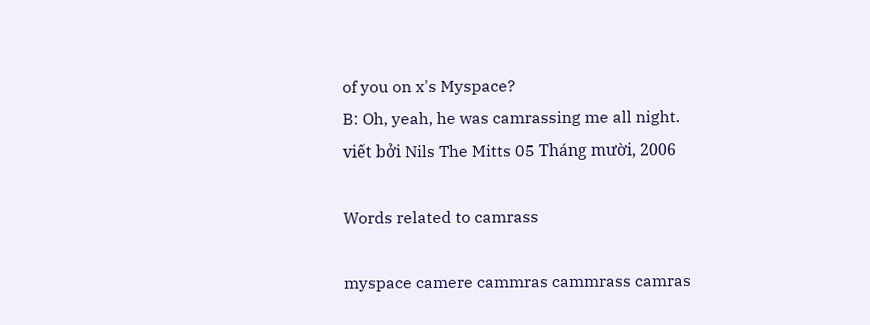of you on x's Myspace?
B: Oh, yeah, he was camrassing me all night.
viết bởi Nils The Mitts 05 Tháng mười, 2006

Words related to camrass

myspace camere cammras cammrass camras